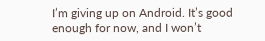I’m giving up on Android. It’s good enough for now, and I won’t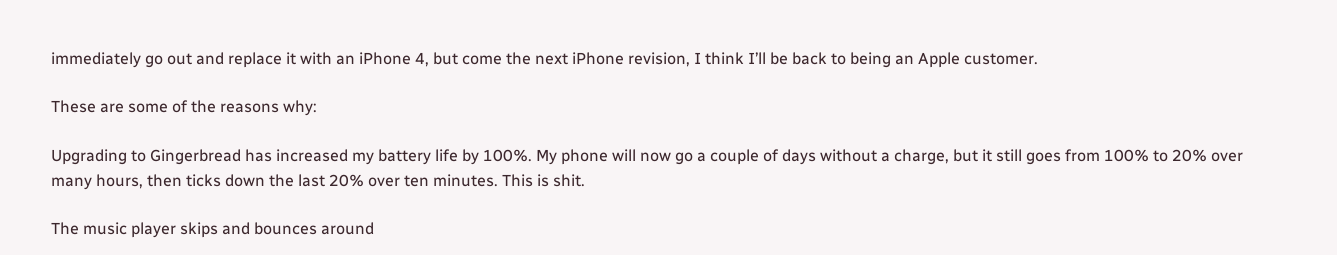immediately go out and replace it with an iPhone 4, but come the next iPhone revision, I think I’ll be back to being an Apple customer.

These are some of the reasons why:

Upgrading to Gingerbread has increased my battery life by 100%. My phone will now go a couple of days without a charge, but it still goes from 100% to 20% over many hours, then ticks down the last 20% over ten minutes. This is shit.

The music player skips and bounces around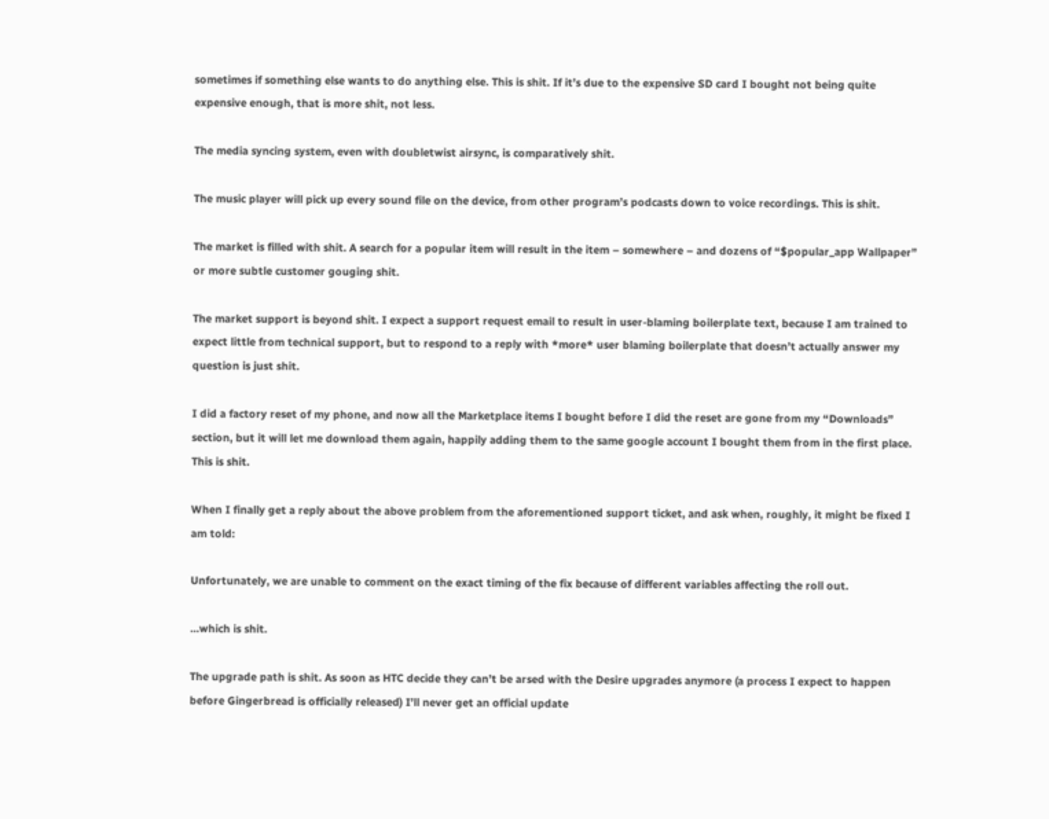sometimes if something else wants to do anything else. This is shit. If it’s due to the expensive SD card I bought not being quite expensive enough, that is more shit, not less.

The media syncing system, even with doubletwist airsync, is comparatively shit.

The music player will pick up every sound file on the device, from other program’s podcasts down to voice recordings. This is shit.

The market is filled with shit. A search for a popular item will result in the item – somewhere – and dozens of “$popular_app Wallpaper” or more subtle customer gouging shit.

The market support is beyond shit. I expect a support request email to result in user-blaming boilerplate text, because I am trained to expect little from technical support, but to respond to a reply with *more* user blaming boilerplate that doesn’t actually answer my question is just shit.

I did a factory reset of my phone, and now all the Marketplace items I bought before I did the reset are gone from my “Downloads” section, but it will let me download them again, happily adding them to the same google account I bought them from in the first place. This is shit.

When I finally get a reply about the above problem from the aforementioned support ticket, and ask when, roughly, it might be fixed I am told:

Unfortunately, we are unable to comment on the exact timing of the fix because of different variables affecting the roll out.

…which is shit.

The upgrade path is shit. As soon as HTC decide they can’t be arsed with the Desire upgrades anymore (a process I expect to happen before Gingerbread is officially released) I’ll never get an official update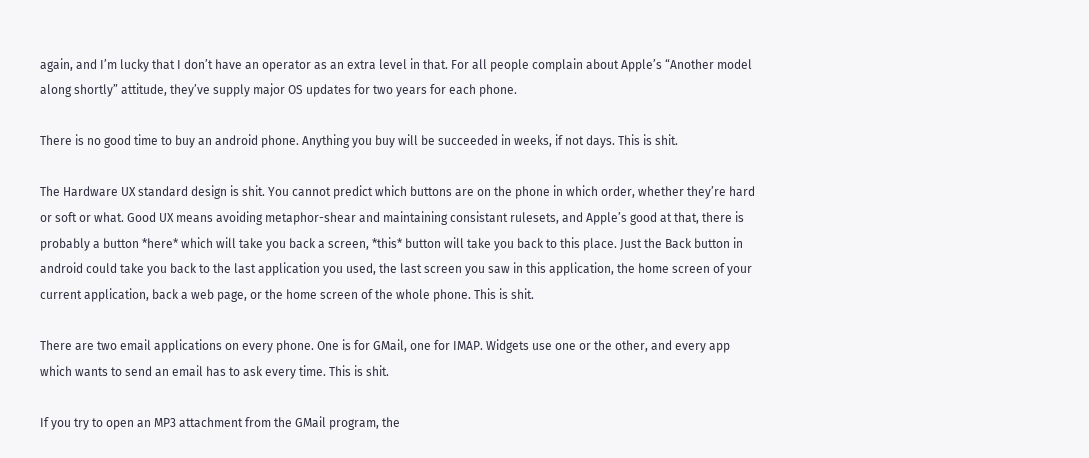again, and I’m lucky that I don’t have an operator as an extra level in that. For all people complain about Apple’s “Another model along shortly” attitude, they’ve supply major OS updates for two years for each phone.

There is no good time to buy an android phone. Anything you buy will be succeeded in weeks, if not days. This is shit.

The Hardware UX standard design is shit. You cannot predict which buttons are on the phone in which order, whether they’re hard or soft or what. Good UX means avoiding metaphor-shear and maintaining consistant rulesets, and Apple’s good at that, there is probably a button *here* which will take you back a screen, *this* button will take you back to this place. Just the Back button in android could take you back to the last application you used, the last screen you saw in this application, the home screen of your current application, back a web page, or the home screen of the whole phone. This is shit.

There are two email applications on every phone. One is for GMail, one for IMAP. Widgets use one or the other, and every app which wants to send an email has to ask every time. This is shit.

If you try to open an MP3 attachment from the GMail program, the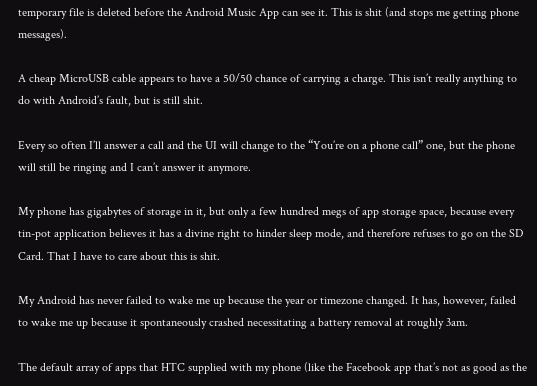temporary file is deleted before the Android Music App can see it. This is shit (and stops me getting phone messages).

A cheap MicroUSB cable appears to have a 50/50 chance of carrying a charge. This isn’t really anything to do with Android’s fault, but is still shit.

Every so often I’ll answer a call and the UI will change to the “You’re on a phone call” one, but the phone will still be ringing and I can’t answer it anymore.

My phone has gigabytes of storage in it, but only a few hundred megs of app storage space, because every tin-pot application believes it has a divine right to hinder sleep mode, and therefore refuses to go on the SD Card. That I have to care about this is shit.

My Android has never failed to wake me up because the year or timezone changed. It has, however, failed to wake me up because it spontaneously crashed necessitating a battery removal at roughly 3am.

The default array of apps that HTC supplied with my phone (like the Facebook app that’s not as good as the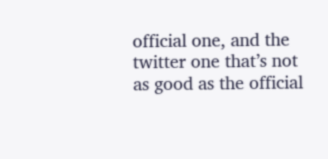official one, and the twitter one that’s not as good as the official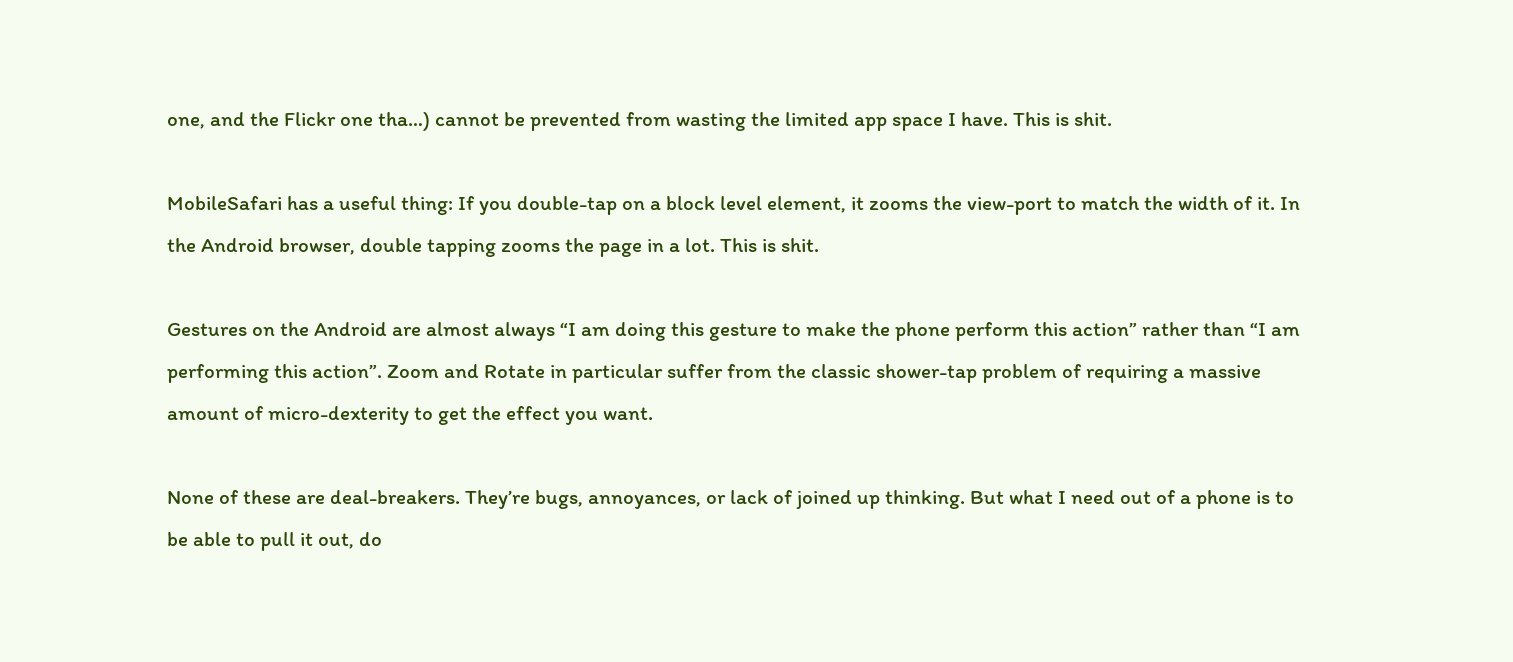one, and the Flickr one tha…) cannot be prevented from wasting the limited app space I have. This is shit.

MobileSafari has a useful thing: If you double-tap on a block level element, it zooms the view-port to match the width of it. In the Android browser, double tapping zooms the page in a lot. This is shit.

Gestures on the Android are almost always “I am doing this gesture to make the phone perform this action” rather than “I am performing this action”. Zoom and Rotate in particular suffer from the classic shower-tap problem of requiring a massive amount of micro-dexterity to get the effect you want.

None of these are deal-breakers. They’re bugs, annoyances, or lack of joined up thinking. But what I need out of a phone is to be able to pull it out, do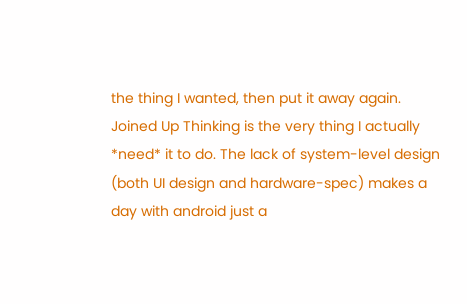the thing I wanted, then put it away again. Joined Up Thinking is the very thing I actually *need* it to do. The lack of system-level design (both UI design and hardware-spec) makes a day with android just a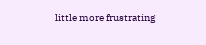little more frustrating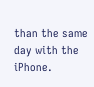than the same day with the iPhone.